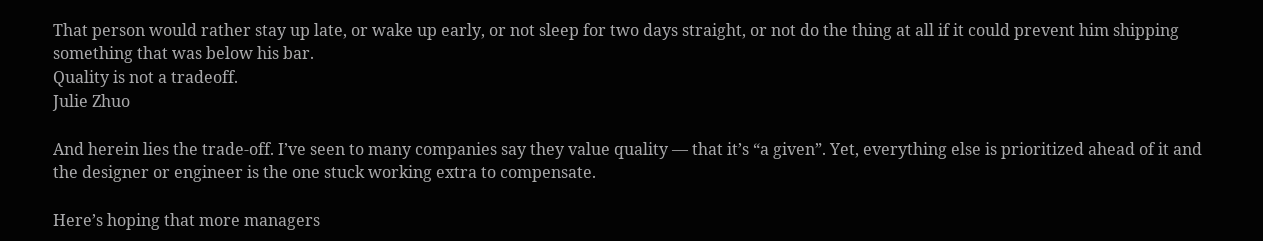That person would rather stay up late, or wake up early, or not sleep for two days straight, or not do the thing at all if it could prevent him shipping something that was below his bar.
Quality is not a tradeoff.
Julie Zhuo

And herein lies the trade-off. I’ve seen to many companies say they value quality — that it’s “a given”. Yet, everything else is prioritized ahead of it and the designer or engineer is the one stuck working extra to compensate.

Here’s hoping that more managers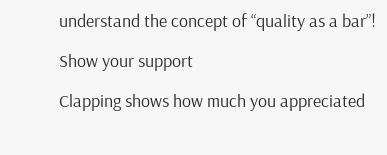understand the concept of “quality as a bar”!

Show your support

Clapping shows how much you appreciated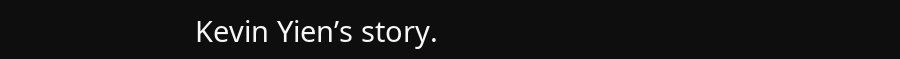Kevin Yien’s story.